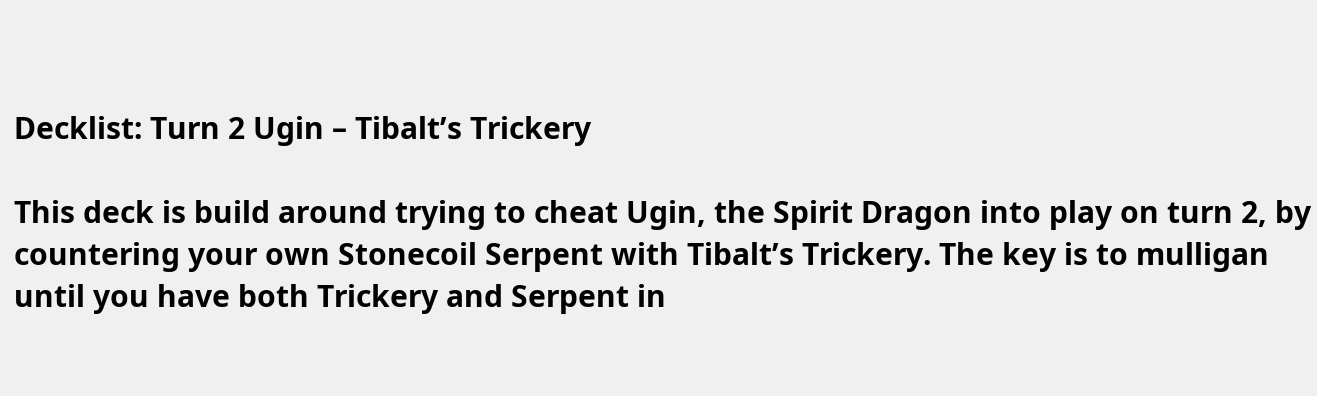Decklist: Turn 2 Ugin – Tibalt’s Trickery

This deck is build around trying to cheat Ugin, the Spirit Dragon into play on turn 2, by countering your own Stonecoil Serpent with Tibalt’s Trickery. The key is to mulligan until you have both Trickery and Serpent in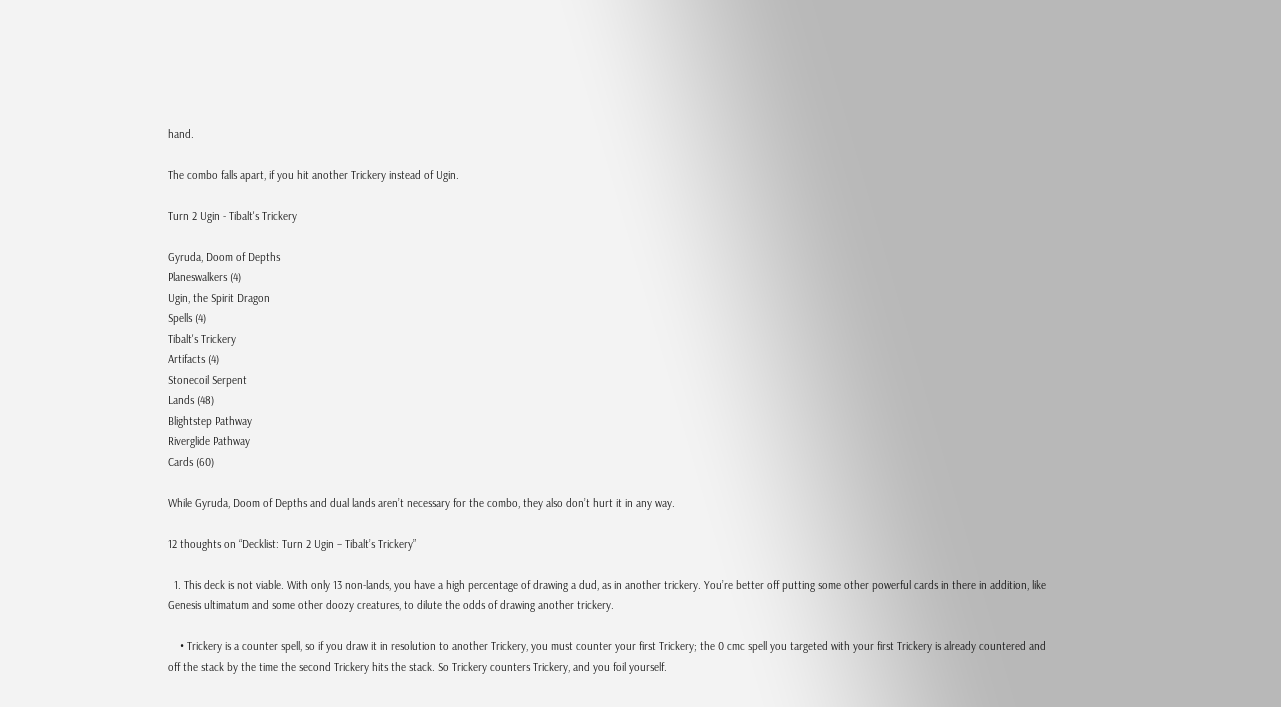hand.

The combo falls apart, if you hit another Trickery instead of Ugin.

Turn 2 Ugin - Tibalt's Trickery

Gyruda, Doom of Depths
Planeswalkers (4)
Ugin, the Spirit Dragon
Spells (4)
Tibalt's Trickery
Artifacts (4)
Stonecoil Serpent
Lands (48)
Blightstep Pathway
Riverglide Pathway
Cards (60)

While Gyruda, Doom of Depths and dual lands aren’t necessary for the combo, they also don’t hurt it in any way.

12 thoughts on “Decklist: Turn 2 Ugin – Tibalt’s Trickery”

  1. This deck is not viable. With only 13 non-lands, you have a high percentage of drawing a dud, as in another trickery. You’re better off putting some other powerful cards in there in addition, like Genesis ultimatum and some other doozy creatures, to dilute the odds of drawing another trickery.

    • Trickery is a counter spell, so if you draw it in resolution to another Trickery, you must counter your first Trickery; the 0 cmc spell you targeted with your first Trickery is already countered and off the stack by the time the second Trickery hits the stack. So Trickery counters Trickery, and you foil yourself.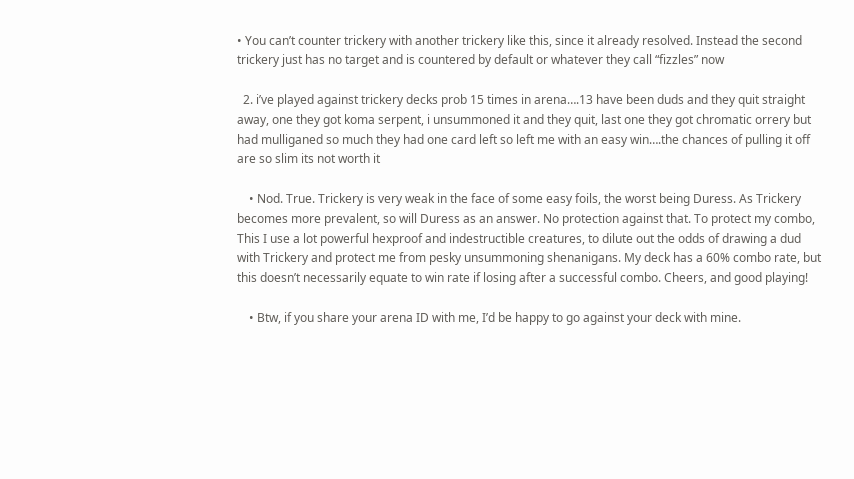• You can’t counter trickery with another trickery like this, since it already resolved. Instead the second trickery just has no target and is countered by default or whatever they call “fizzles” now

  2. i’ve played against trickery decks prob 15 times in arena….13 have been duds and they quit straight away, one they got koma serpent, i unsummoned it and they quit, last one they got chromatic orrery but had mulliganed so much they had one card left so left me with an easy win….the chances of pulling it off are so slim its not worth it

    • Nod. True. Trickery is very weak in the face of some easy foils, the worst being Duress. As Trickery becomes more prevalent, so will Duress as an answer. No protection against that. To protect my combo, This I use a lot powerful hexproof and indestructible creatures, to dilute out the odds of drawing a dud with Trickery and protect me from pesky unsummoning shenanigans. My deck has a 60% combo rate, but this doesn’t necessarily equate to win rate if losing after a successful combo. Cheers, and good playing!

    • Btw, if you share your arena ID with me, I’d be happy to go against your deck with mine.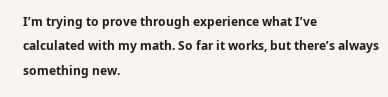I’m trying to prove through experience what I’ve calculated with my math. So far it works, but there’s always something new.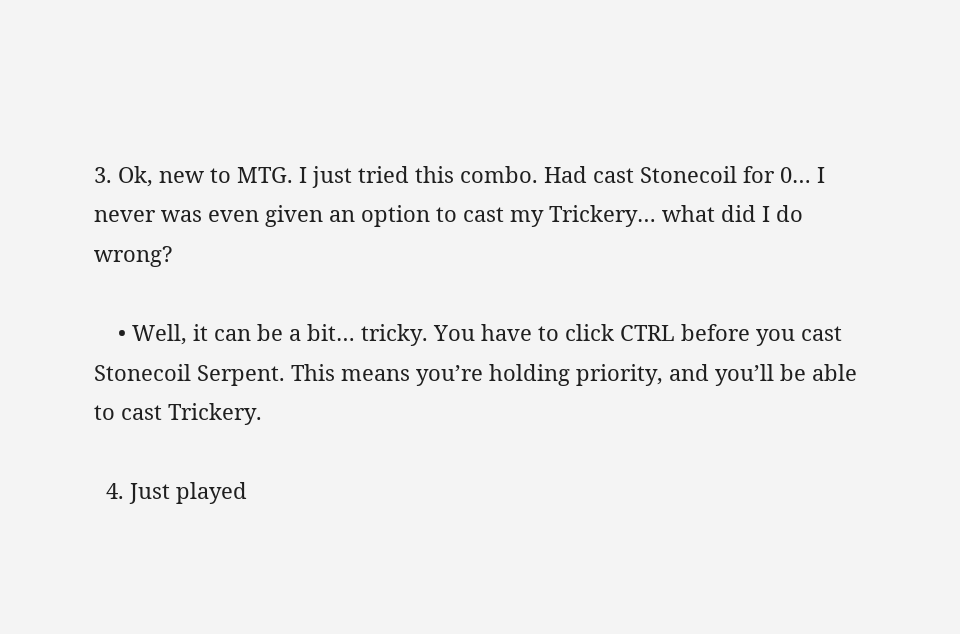3. Ok, new to MTG. I just tried this combo. Had cast Stonecoil for 0… I never was even given an option to cast my Trickery… what did I do wrong?

    • Well, it can be a bit… tricky. You have to click CTRL before you cast Stonecoil Serpent. This means you’re holding priority, and you’ll be able to cast Trickery.

  4. Just played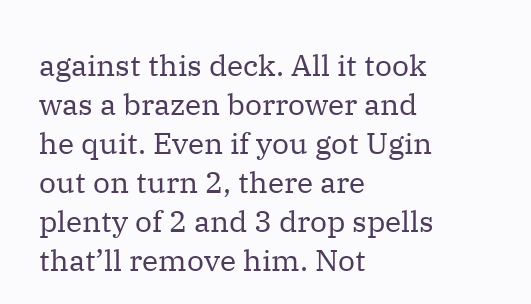against this deck. All it took was a brazen borrower and he quit. Even if you got Ugin out on turn 2, there are plenty of 2 and 3 drop spells that’ll remove him. Not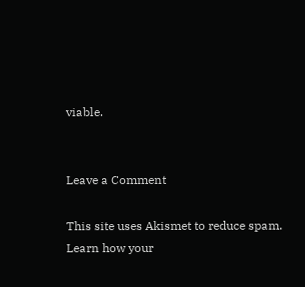viable.


Leave a Comment

This site uses Akismet to reduce spam. Learn how your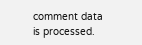comment data is processed.